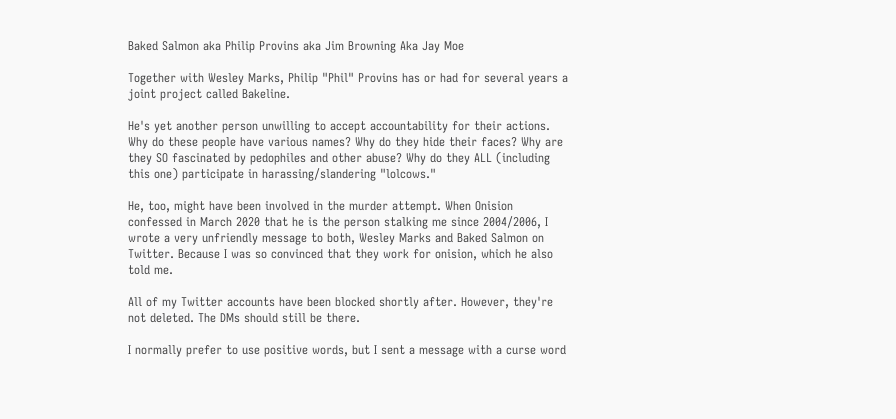Baked Salmon aka Philip Provins aka Jim Browning Aka Jay Moe

Together with Wesley Marks, Philip "Phil" Provins has or had for several years a joint project called Bakeline.

He's yet another person unwilling to accept accountability for their actions. Why do these people have various names? Why do they hide their faces? Why are they SO fascinated by pedophiles and other abuse? Why do they ALL (including this one) participate in harassing/slandering "lolcows."

He, too, might have been involved in the murder attempt. When Onision confessed in March 2020 that he is the person stalking me since 2004/2006, I wrote a very unfriendly message to both, Wesley Marks and Baked Salmon on Twitter. Because I was so convinced that they work for onision, which he also told me.

All of my Twitter accounts have been blocked shortly after. However, they're not deleted. The DMs should still be there.

I normally prefer to use positive words, but I sent a message with a curse word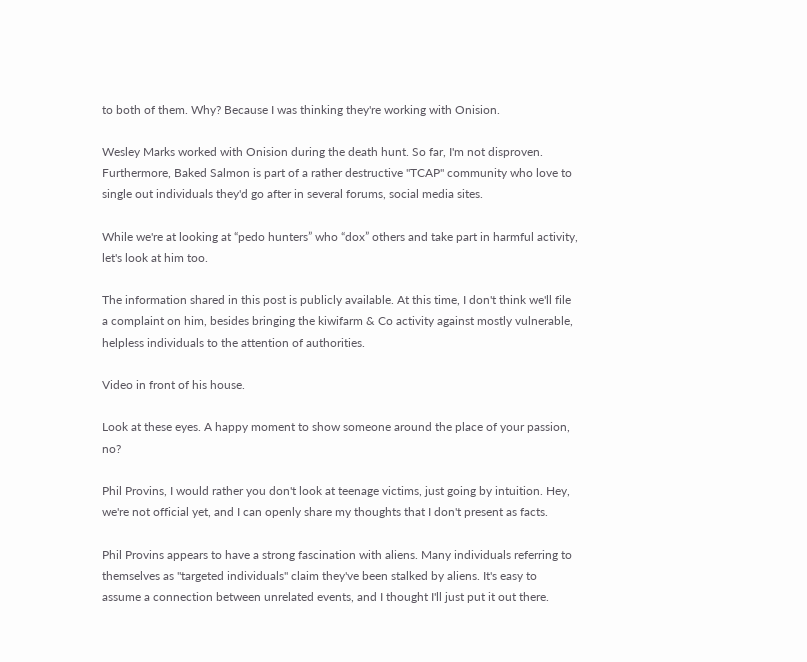to both of them. Why? Because I was thinking they're working with Onision.

Wesley Marks worked with Onision during the death hunt. So far, I'm not disproven. Furthermore, Baked Salmon is part of a rather destructive "TCAP" community who love to single out individuals they'd go after in several forums, social media sites.

While we're at looking at “pedo hunters” who “dox” others and take part in harmful activity, let's look at him too.

The information shared in this post is publicly available. At this time, I don't think we'll file a complaint on him, besides bringing the kiwifarm & Co activity against mostly vulnerable, helpless individuals to the attention of authorities.

Video in front of his house.

Look at these eyes. A happy moment to show someone around the place of your passion, no?

Phil Provins, I would rather you don't look at teenage victims, just going by intuition. Hey, we're not official yet, and I can openly share my thoughts that I don't present as facts.

Phil Provins appears to have a strong fascination with aliens. Many individuals referring to themselves as "targeted individuals" claim they've been stalked by aliens. It's easy to assume a connection between unrelated events, and I thought I'll just put it out there.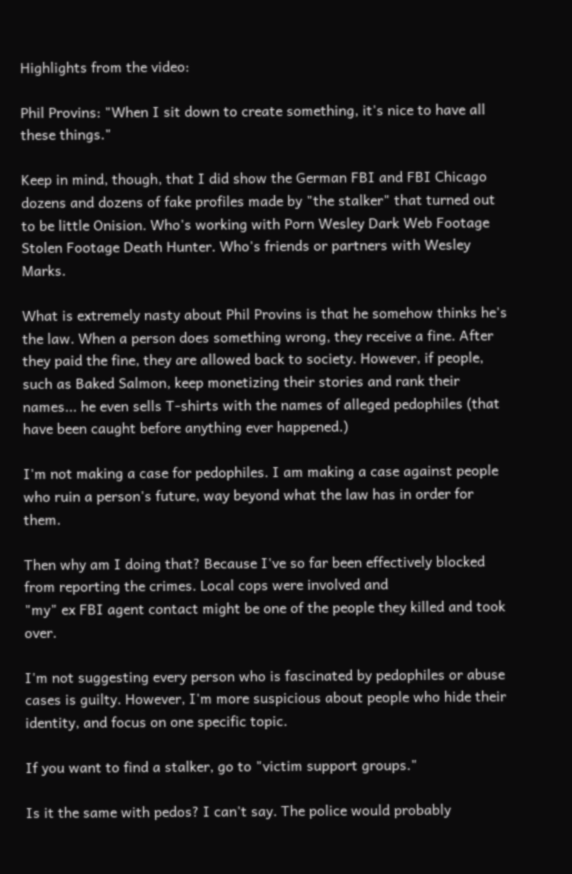Highlights from the video:

Phil Provins: "When I sit down to create something, it's nice to have all these things."

Keep in mind, though, that I did show the German FBI and FBI Chicago dozens and dozens of fake profiles made by "the stalker" that turned out to be little Onision. Who's working with Porn Wesley Dark Web Footage Stolen Footage Death Hunter. Who's friends or partners with Wesley Marks.

What is extremely nasty about Phil Provins is that he somehow thinks he's the law. When a person does something wrong, they receive a fine. After they paid the fine, they are allowed back to society. However, if people, such as Baked Salmon, keep monetizing their stories and rank their names... he even sells T-shirts with the names of alleged pedophiles (that have been caught before anything ever happened.)

I'm not making a case for pedophiles. I am making a case against people who ruin a person's future, way beyond what the law has in order for them.

Then why am I doing that? Because I've so far been effectively blocked from reporting the crimes. Local cops were involved and
"my" ex FBI agent contact might be one of the people they killed and took over.

I'm not suggesting every person who is fascinated by pedophiles or abuse cases is guilty. However, I'm more suspicious about people who hide their identity, and focus on one specific topic.

If you want to find a stalker, go to "victim support groups."

Is it the same with pedos? I can't say. The police would probably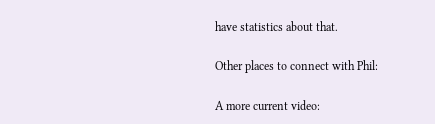have statistics about that.

Other places to connect with Phil:

A more current video: